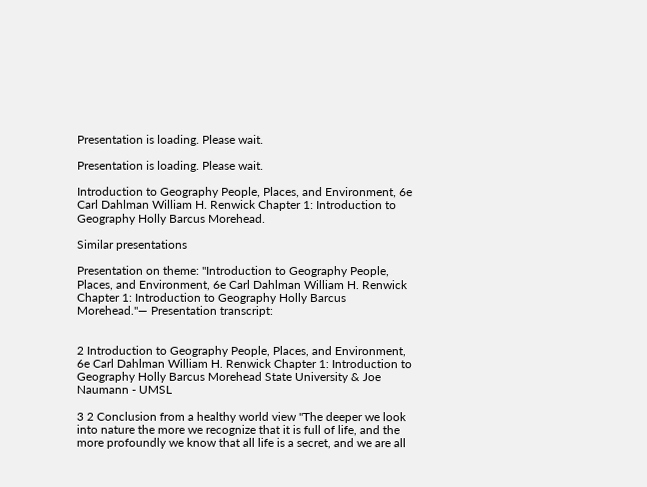Presentation is loading. Please wait.

Presentation is loading. Please wait.

Introduction to Geography People, Places, and Environment, 6e Carl Dahlman William H. Renwick Chapter 1: Introduction to Geography Holly Barcus Morehead.

Similar presentations

Presentation on theme: "Introduction to Geography People, Places, and Environment, 6e Carl Dahlman William H. Renwick Chapter 1: Introduction to Geography Holly Barcus Morehead."— Presentation transcript:


2 Introduction to Geography People, Places, and Environment, 6e Carl Dahlman William H. Renwick Chapter 1: Introduction to Geography Holly Barcus Morehead State University & Joe Naumann - UMSL

3 2 Conclusion from a healthy world view "The deeper we look into nature the more we recognize that it is full of life, and the more profoundly we know that all life is a secret, and we are all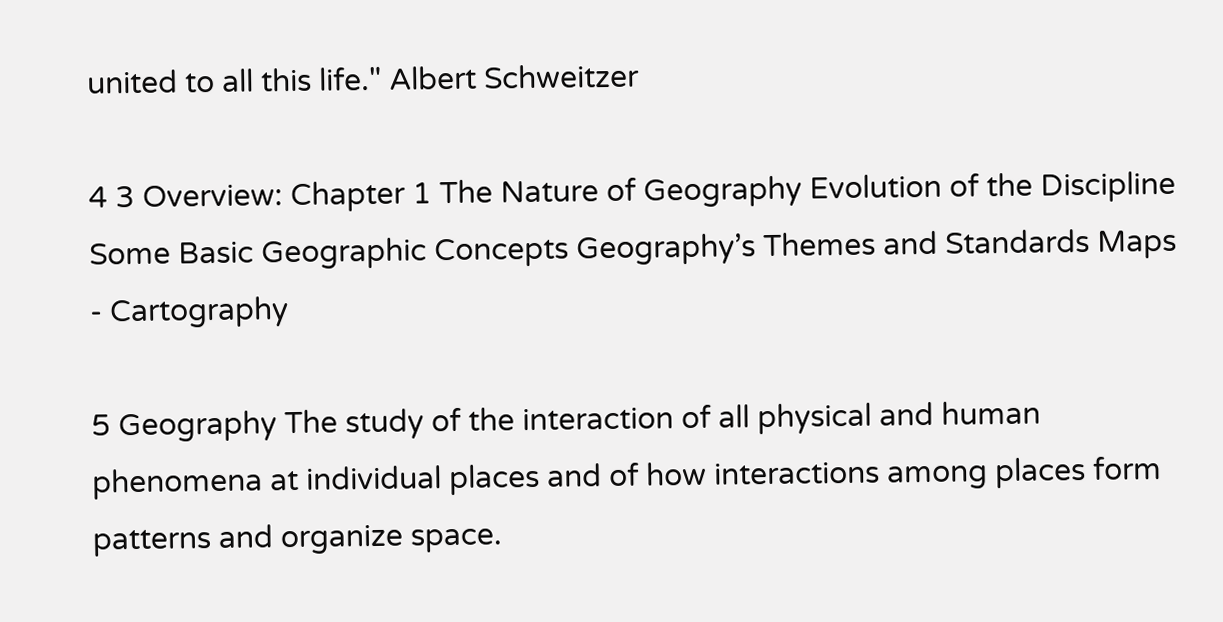united to all this life." Albert Schweitzer

4 3 Overview: Chapter 1 The Nature of Geography Evolution of the Discipline Some Basic Geographic Concepts Geography’s Themes and Standards Maps - Cartography

5 Geography The study of the interaction of all physical and human phenomena at individual places and of how interactions among places form patterns and organize space.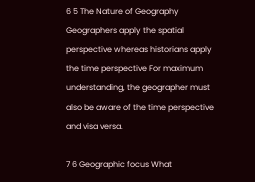6 5 The Nature of Geography Geographers apply the spatial perspective whereas historians apply the time perspective For maximum understanding, the geographer must also be aware of the time perspective and visa versa.

7 6 Geographic focus What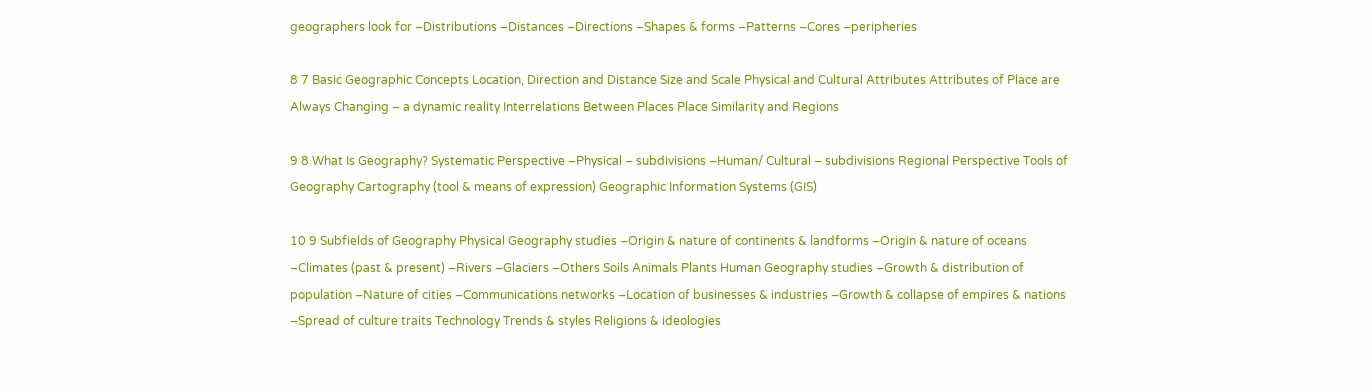geographers look for –Distributions –Distances –Directions –Shapes & forms –Patterns –Cores –peripheries

8 7 Basic Geographic Concepts Location, Direction and Distance Size and Scale Physical and Cultural Attributes Attributes of Place are Always Changing – a dynamic reality Interrelations Between Places Place Similarity and Regions

9 8 What Is Geography? Systematic Perspective –Physical – subdivisions –Human/ Cultural – subdivisions Regional Perspective Tools of Geography Cartography (tool & means of expression) Geographic Information Systems (GIS)

10 9 Subfields of Geography Physical Geography studies –Origin & nature of continents & landforms –Origin & nature of oceans –Climates (past & present) –Rivers –Glaciers –Others Soils Animals Plants Human Geography studies –Growth & distribution of population –Nature of cities –Communications networks –Location of businesses & industries –Growth & collapse of empires & nations –Spread of culture traits Technology Trends & styles Religions & ideologies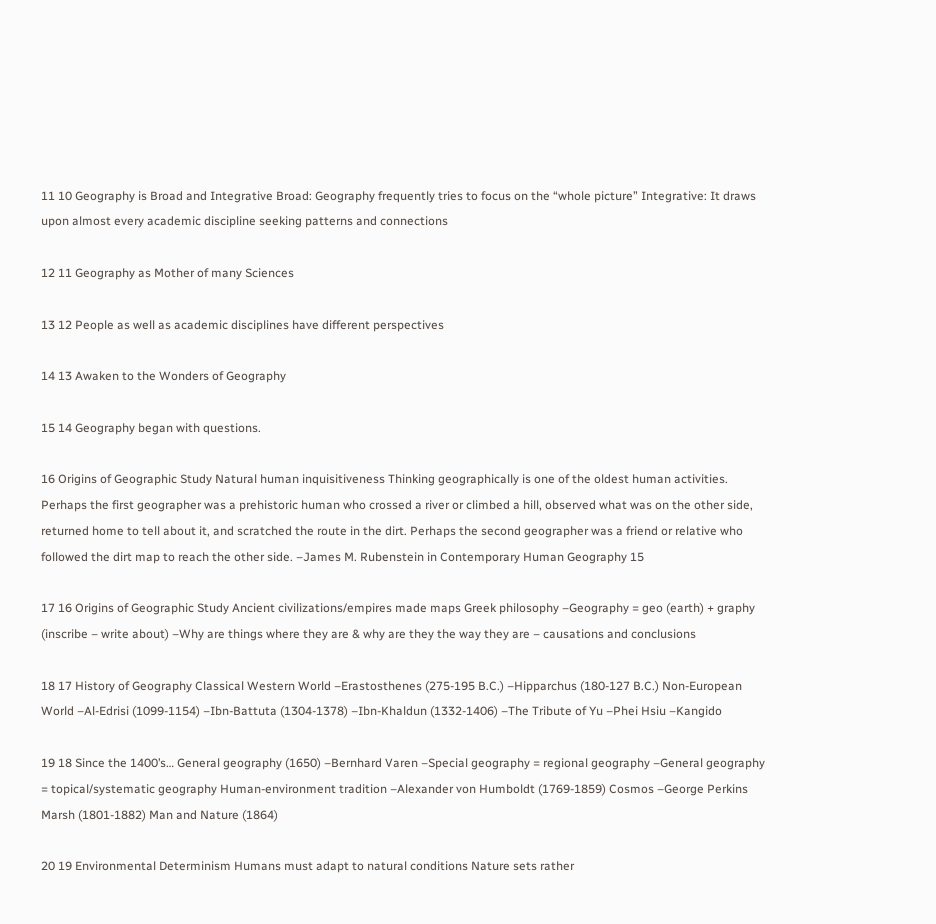11 10 Geography is Broad and Integrative Broad: Geography frequently tries to focus on the “whole picture” Integrative: It draws upon almost every academic discipline seeking patterns and connections

12 11 Geography as Mother of many Sciences

13 12 People as well as academic disciplines have different perspectives

14 13 Awaken to the Wonders of Geography

15 14 Geography began with questions.

16 Origins of Geographic Study Natural human inquisitiveness Thinking geographically is one of the oldest human activities. Perhaps the first geographer was a prehistoric human who crossed a river or climbed a hill, observed what was on the other side, returned home to tell about it, and scratched the route in the dirt. Perhaps the second geographer was a friend or relative who followed the dirt map to reach the other side. –James M. Rubenstein in Contemporary Human Geography 15

17 16 Origins of Geographic Study Ancient civilizations/empires made maps Greek philosophy –Geography = geo (earth) + graphy (inscribe – write about) –Why are things where they are & why are they the way they are – causations and conclusions

18 17 History of Geography Classical Western World –Erastosthenes (275-195 B.C.) –Hipparchus (180-127 B.C.) Non-European World –Al-Edrisi (1099-1154) –Ibn-Battuta (1304-1378) –Ibn-Khaldun (1332-1406) –The Tribute of Yu –Phei Hsiu –Kangido

19 18 Since the 1400’s… General geography (1650) –Bernhard Varen –Special geography = regional geography –General geography = topical/systematic geography Human-environment tradition –Alexander von Humboldt (1769-1859) Cosmos –George Perkins Marsh (1801-1882) Man and Nature (1864)

20 19 Environmental Determinism Humans must adapt to natural conditions Nature sets rather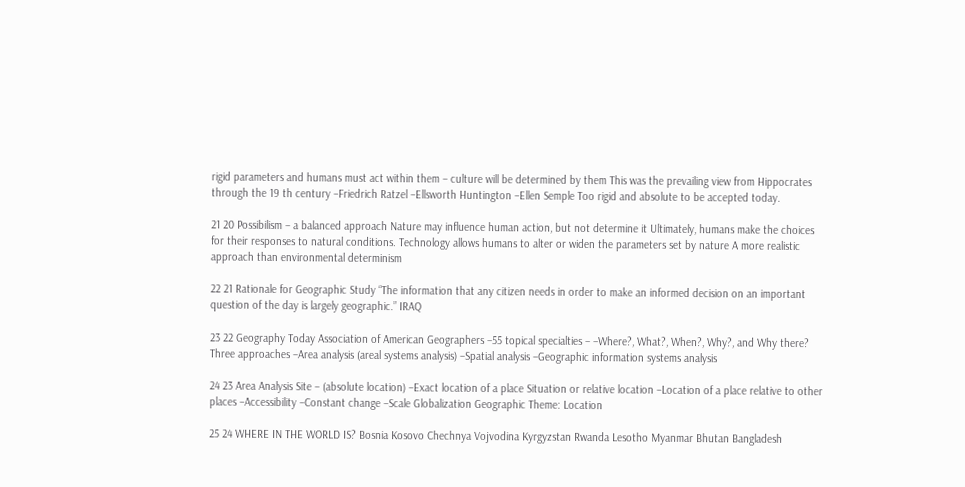rigid parameters and humans must act within them – culture will be determined by them This was the prevailing view from Hippocrates through the 19 th century –Friedrich Ratzel –Ellsworth Huntington –Ellen Semple Too rigid and absolute to be accepted today.

21 20 Possibilism – a balanced approach Nature may influence human action, but not determine it Ultimately, humans make the choices for their responses to natural conditions. Technology allows humans to alter or widen the parameters set by nature A more realistic approach than environmental determinism

22 21 Rationale for Geographic Study “The information that any citizen needs in order to make an informed decision on an important question of the day is largely geographic.” IRAQ

23 22 Geography Today Association of American Geographers –55 topical specialties – –Where?, What?, When?, Why?, and Why there? Three approaches –Area analysis (areal systems analysis) –Spatial analysis –Geographic information systems analysis

24 23 Area Analysis Site – (absolute location) –Exact location of a place Situation or relative location –Location of a place relative to other places –Accessibility –Constant change –Scale Globalization Geographic Theme: Location

25 24 WHERE IN THE WORLD IS? Bosnia Kosovo Chechnya Vojvodina Kyrgyzstan Rwanda Lesotho Myanmar Bhutan Bangladesh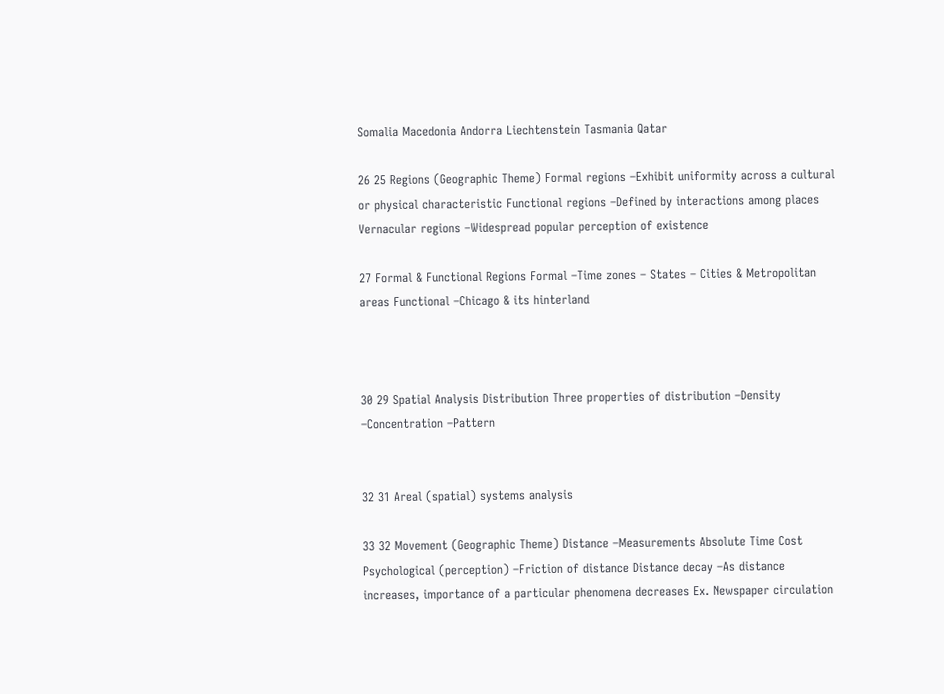Somalia Macedonia Andorra Liechtenstein Tasmania Qatar

26 25 Regions (Geographic Theme) Formal regions –Exhibit uniformity across a cultural or physical characteristic Functional regions –Defined by interactions among places Vernacular regions –Widespread popular perception of existence

27 Formal & Functional Regions Formal –Time zones – States – Cities & Metropolitan areas Functional –Chicago & its hinterland



30 29 Spatial Analysis Distribution Three properties of distribution –Density –Concentration –Pattern


32 31 Areal (spatial) systems analysis

33 32 Movement (Geographic Theme) Distance –Measurements Absolute Time Cost Psychological (perception) –Friction of distance Distance decay –As distance increases, importance of a particular phenomena decreases Ex. Newspaper circulation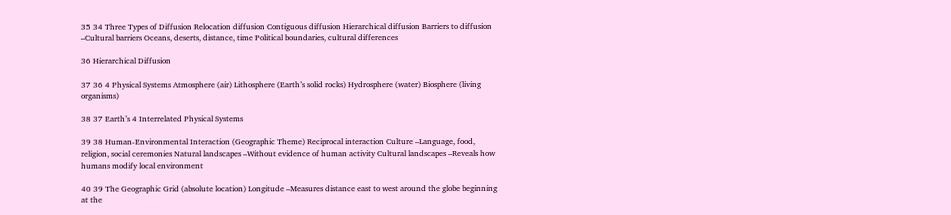35 34 Three Types of Diffusion Relocation diffusion Contiguous diffusion Hierarchical diffusion Barriers to diffusion –Cultural barriers Oceans, deserts, distance, time Political boundaries, cultural differences

36 Hierarchical Diffusion

37 36 4 Physical Systems Atmosphere (air) Lithosphere (Earth’s solid rocks) Hydrosphere (water) Biosphere (living organisms)

38 37 Earth’s 4 Interrelated Physical Systems

39 38 Human-Environmental Interaction (Geographic Theme) Reciprocal interaction Culture –Language, food, religion, social ceremonies Natural landscapes –Without evidence of human activity Cultural landscapes –Reveals how humans modify local environment

40 39 The Geographic Grid (absolute location) Longitude –Measures distance east to west around the globe beginning at the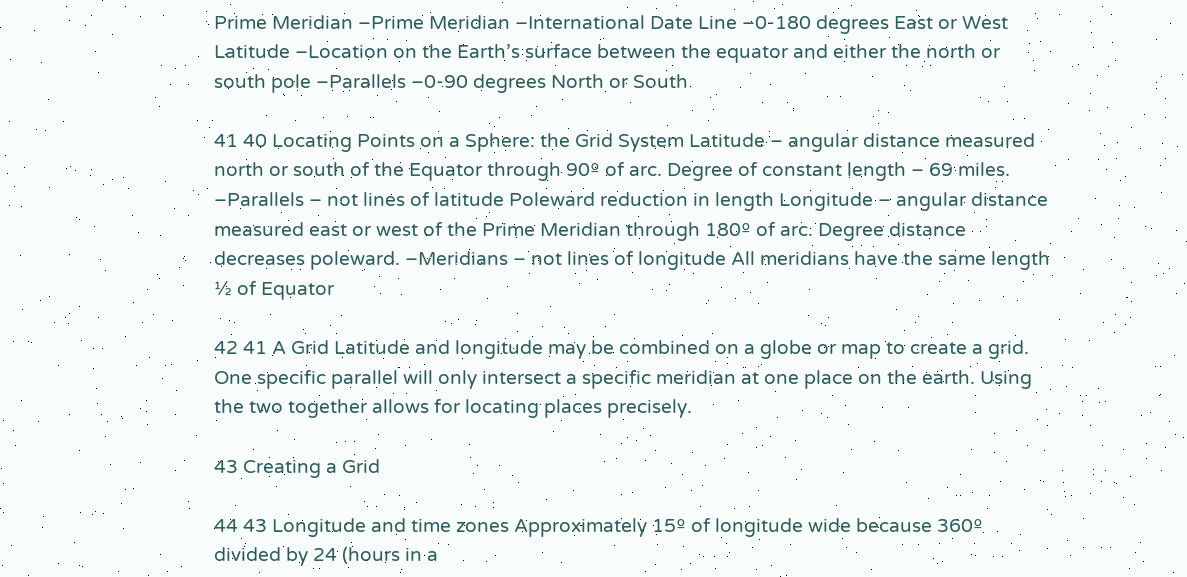Prime Meridian –Prime Meridian –International Date Line –0-180 degrees East or West Latitude –Location on the Earth’s surface between the equator and either the north or south pole –Parallels –0-90 degrees North or South

41 40 Locating Points on a Sphere: the Grid System Latitude – angular distance measured north or south of the Equator through 90º of arc. Degree of constant length – 69 miles. –Parallels – not lines of latitude Poleward reduction in length Longitude – angular distance measured east or west of the Prime Meridian through 180º of arc. Degree distance decreases poleward. –Meridians – not lines of longitude All meridians have the same length ½ of Equator

42 41 A Grid Latitude and longitude may be combined on a globe or map to create a grid. One specific parallel will only intersect a specific meridian at one place on the earth. Using the two together allows for locating places precisely.

43 Creating a Grid

44 43 Longitude and time zones Approximately 15º of longitude wide because 360º divided by 24 (hours in a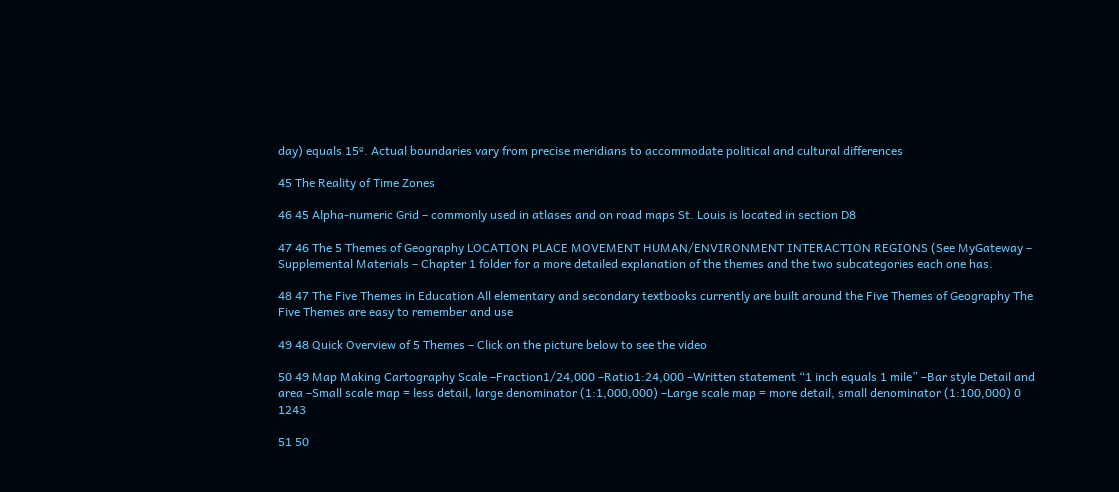day) equals 15º. Actual boundaries vary from precise meridians to accommodate political and cultural differences

45 The Reality of Time Zones

46 45 Alpha-numeric Grid – commonly used in atlases and on road maps St. Louis is located in section D8

47 46 The 5 Themes of Geography LOCATION PLACE MOVEMENT HUMAN/ENVIRONMENT INTERACTION REGIONS (See MyGateway – Supplemental Materials – Chapter 1 folder for a more detailed explanation of the themes and the two subcategories each one has.

48 47 The Five Themes in Education All elementary and secondary textbooks currently are built around the Five Themes of Geography The Five Themes are easy to remember and use

49 48 Quick Overview of 5 Themes – Click on the picture below to see the video

50 49 Map Making Cartography Scale –Fraction1/24,000 –Ratio1:24,000 –Written statement “1 inch equals 1 mile” –Bar style Detail and area –Small scale map = less detail, large denominator (1:1,000,000) –Large scale map = more detail, small denominator (1:100,000) 0 1243

51 50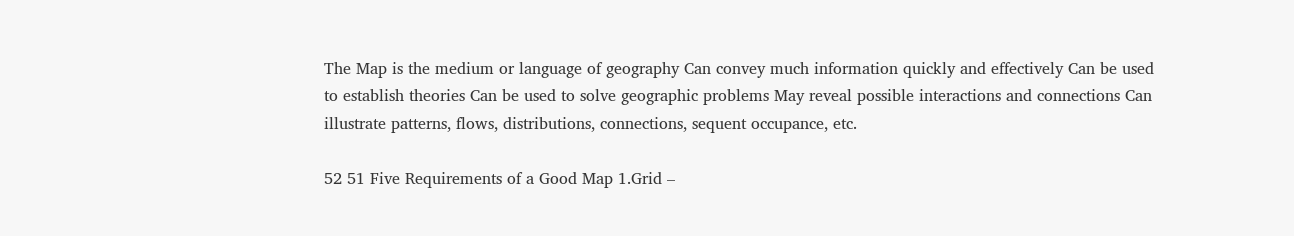The Map is the medium or language of geography Can convey much information quickly and effectively Can be used to establish theories Can be used to solve geographic problems May reveal possible interactions and connections Can illustrate patterns, flows, distributions, connections, sequent occupance, etc.

52 51 Five Requirements of a Good Map 1.Grid –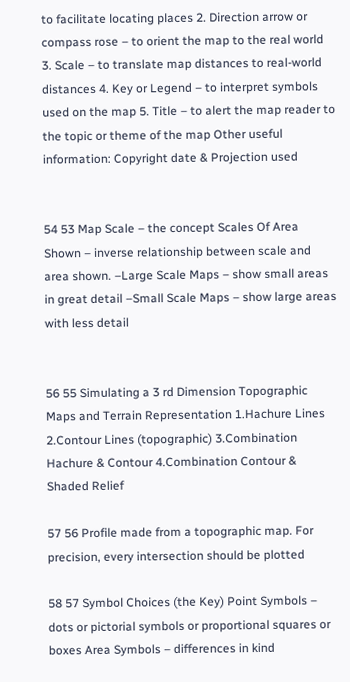to facilitate locating places 2. Direction arrow or compass rose – to orient the map to the real world 3. Scale – to translate map distances to real-world distances 4. Key or Legend – to interpret symbols used on the map 5. Title – to alert the map reader to the topic or theme of the map Other useful information: Copyright date & Projection used


54 53 Map Scale – the concept Scales Of Area Shown – inverse relationship between scale and area shown. –Large Scale Maps – show small areas in great detail –Small Scale Maps – show large areas with less detail


56 55 Simulating a 3 rd Dimension Topographic Maps and Terrain Representation 1.Hachure Lines 2.Contour Lines (topographic) 3.Combination Hachure & Contour 4.Combination Contour & Shaded Relief

57 56 Profile made from a topographic map. For precision, every intersection should be plotted

58 57 Symbol Choices (the Key) Point Symbols – dots or pictorial symbols or proportional squares or boxes Area Symbols – differences in kind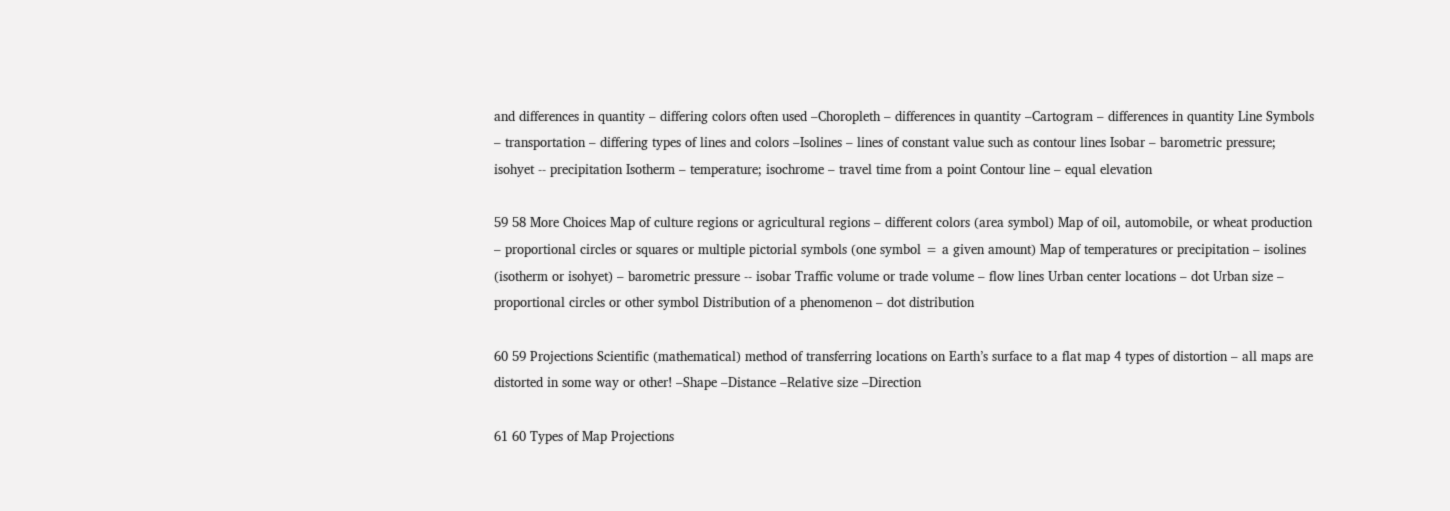and differences in quantity – differing colors often used –Choropleth – differences in quantity –Cartogram – differences in quantity Line Symbols – transportation – differing types of lines and colors –Isolines – lines of constant value such as contour lines Isobar – barometric pressure; isohyet -- precipitation Isotherm – temperature; isochrome – travel time from a point Contour line – equal elevation

59 58 More Choices Map of culture regions or agricultural regions – different colors (area symbol) Map of oil, automobile, or wheat production – proportional circles or squares or multiple pictorial symbols (one symbol = a given amount) Map of temperatures or precipitation – isolines (isotherm or isohyet) – barometric pressure -- isobar Traffic volume or trade volume – flow lines Urban center locations – dot Urban size – proportional circles or other symbol Distribution of a phenomenon – dot distribution

60 59 Projections Scientific (mathematical) method of transferring locations on Earth’s surface to a flat map 4 types of distortion – all maps are distorted in some way or other! –Shape –Distance –Relative size –Direction

61 60 Types of Map Projections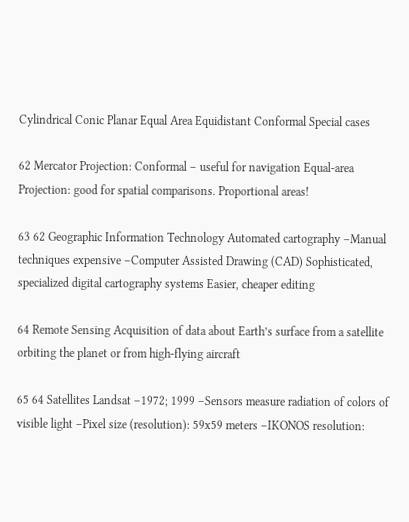Cylindrical Conic Planar Equal Area Equidistant Conformal Special cases

62 Mercator Projection: Conformal – useful for navigation Equal-area Projection: good for spatial comparisons. Proportional areas!

63 62 Geographic Information Technology Automated cartography –Manual techniques expensive –Computer Assisted Drawing (CAD) Sophisticated, specialized digital cartography systems Easier, cheaper editing

64 Remote Sensing Acquisition of data about Earth’s surface from a satellite orbiting the planet or from high-flying aircraft

65 64 Satellites Landsat –1972; 1999 –Sensors measure radiation of colors of visible light –Pixel size (resolution): 59x59 meters –IKONOS resolution: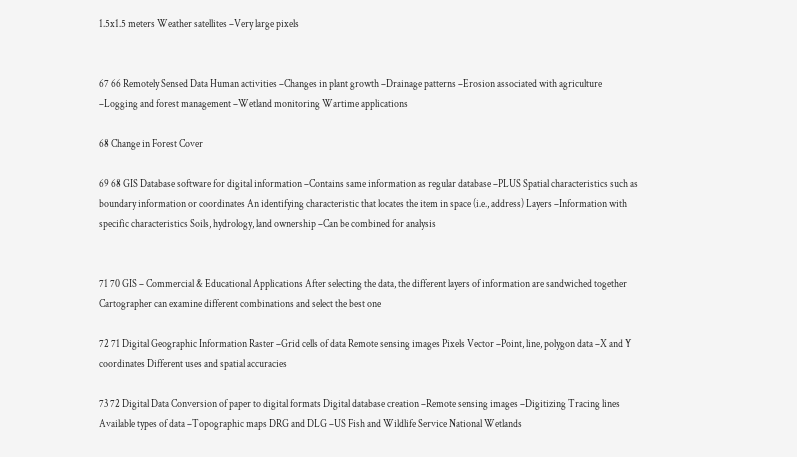1.5x1.5 meters Weather satellites –Very large pixels


67 66 Remotely Sensed Data Human activities –Changes in plant growth –Drainage patterns –Erosion associated with agriculture –Logging and forest management –Wetland monitoring Wartime applications

68 Change in Forest Cover

69 68 GIS Database software for digital information –Contains same information as regular database –PLUS Spatial characteristics such as boundary information or coordinates An identifying characteristic that locates the item in space (i.e., address) Layers –Information with specific characteristics Soils, hydrology, land ownership –Can be combined for analysis


71 70 GIS – Commercial & Educational Applications After selecting the data, the different layers of information are sandwiched together Cartographer can examine different combinations and select the best one

72 71 Digital Geographic Information Raster –Grid cells of data Remote sensing images Pixels Vector –Point, line, polygon data –X and Y coordinates Different uses and spatial accuracies

73 72 Digital Data Conversion of paper to digital formats Digital database creation –Remote sensing images –Digitizing Tracing lines Available types of data –Topographic maps DRG and DLG –US Fish and Wildlife Service National Wetlands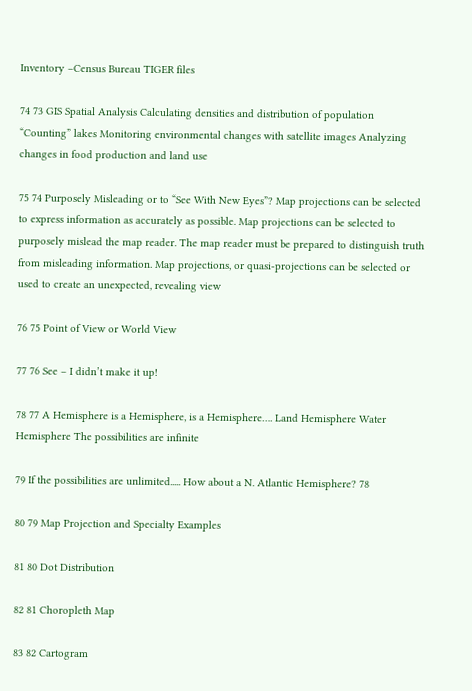Inventory –Census Bureau TIGER files

74 73 GIS Spatial Analysis Calculating densities and distribution of population “Counting” lakes Monitoring environmental changes with satellite images Analyzing changes in food production and land use

75 74 Purposely Misleading or to “See With New Eyes”? Map projections can be selected to express information as accurately as possible. Map projections can be selected to purposely mislead the map reader. The map reader must be prepared to distinguish truth from misleading information. Map projections, or quasi-projections can be selected or used to create an unexpected, revealing view

76 75 Point of View or World View

77 76 See – I didn’t make it up!

78 77 A Hemisphere is a Hemisphere, is a Hemisphere…. Land Hemisphere Water Hemisphere The possibilities are infinite

79 If the possibilities are unlimited..... How about a N. Atlantic Hemisphere? 78

80 79 Map Projection and Specialty Examples

81 80 Dot Distribution

82 81 Choropleth Map

83 82 Cartogram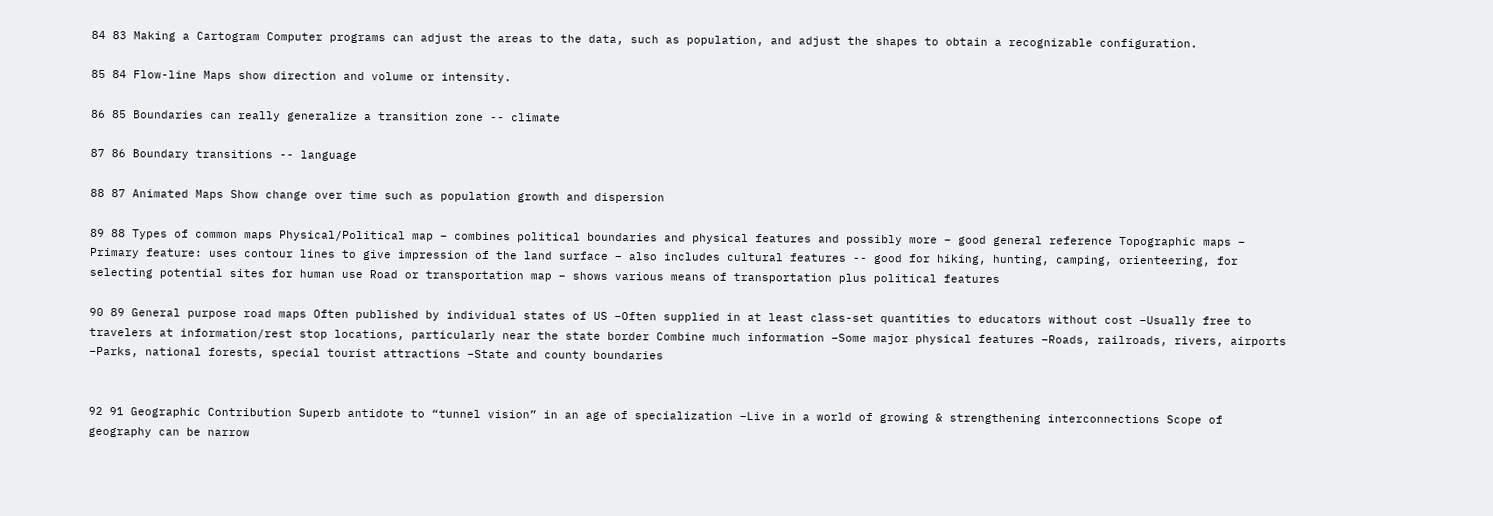84 83 Making a Cartogram Computer programs can adjust the areas to the data, such as population, and adjust the shapes to obtain a recognizable configuration.

85 84 Flow-line Maps show direction and volume or intensity.

86 85 Boundaries can really generalize a transition zone -- climate

87 86 Boundary transitions -- language

88 87 Animated Maps Show change over time such as population growth and dispersion

89 88 Types of common maps Physical/Political map – combines political boundaries and physical features and possibly more – good general reference Topographic maps – Primary feature: uses contour lines to give impression of the land surface – also includes cultural features -- good for hiking, hunting, camping, orienteering, for selecting potential sites for human use Road or transportation map – shows various means of transportation plus political features

90 89 General purpose road maps Often published by individual states of US –Often supplied in at least class-set quantities to educators without cost –Usually free to travelers at information/rest stop locations, particularly near the state border Combine much information –Some major physical features –Roads, railroads, rivers, airports –Parks, national forests, special tourist attractions –State and county boundaries


92 91 Geographic Contribution Superb antidote to “tunnel vision” in an age of specialization –Live in a world of growing & strengthening interconnections Scope of geography can be narrow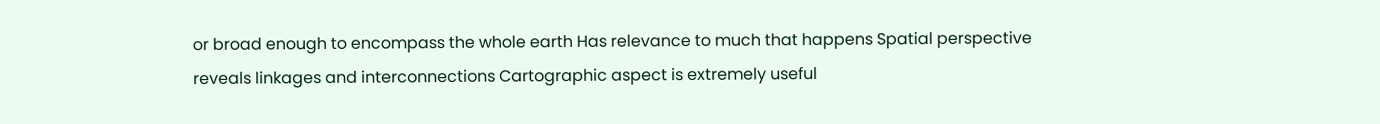or broad enough to encompass the whole earth Has relevance to much that happens Spatial perspective reveals linkages and interconnections Cartographic aspect is extremely useful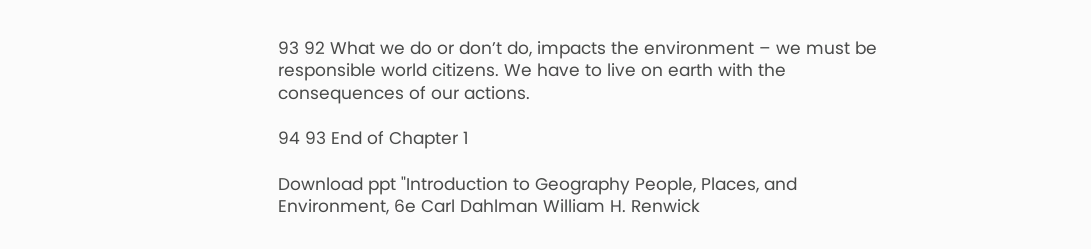93 92 What we do or don’t do, impacts the environment – we must be responsible world citizens. We have to live on earth with the consequences of our actions.

94 93 End of Chapter 1

Download ppt "Introduction to Geography People, Places, and Environment, 6e Carl Dahlman William H. Renwick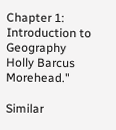Chapter 1: Introduction to Geography Holly Barcus Morehead."

Similar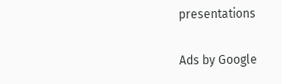presentations

Ads by Google